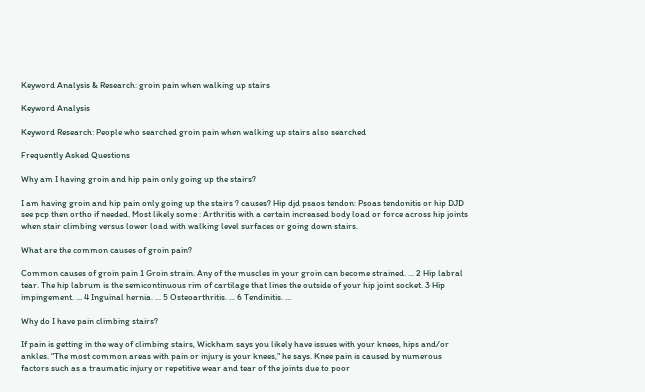Keyword Analysis & Research: groin pain when walking up stairs

Keyword Analysis

Keyword Research: People who searched groin pain when walking up stairs also searched

Frequently Asked Questions

Why am I having groin and hip pain only going up the stairs?

I am having groin and hip pain only going up the stairs ? causes? Hip djd psaos tendon: Psoas tendonitis or hip DJD see pcp then ortho if needed. Most likely some : Arthritis with a certain increased body load or force across hip joints when stair climbing versus lower load with walking level surfaces or going down stairs.

What are the common causes of groin pain?

Common causes of groin pain 1 Groin strain. Any of the muscles in your groin can become strained. ... 2 Hip labral tear. The hip labrum is the semicontinuous rim of cartilage that lines the outside of your hip joint socket. 3 Hip impingement. ... 4 Inguinal hernia. ... 5 Osteoarthritis. ... 6 Tendinitis. ...

Why do I have pain climbing stairs?

If pain is getting in the way of climbing stairs, Wickham says you likely have issues with your knees, hips and/or ankles. "The most common areas with pain or injury is your knees," he says. Knee pain is caused by numerous factors such as a traumatic injury or repetitive wear and tear of the joints due to poor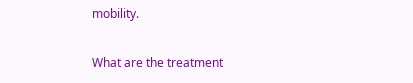mobility.

What are the treatment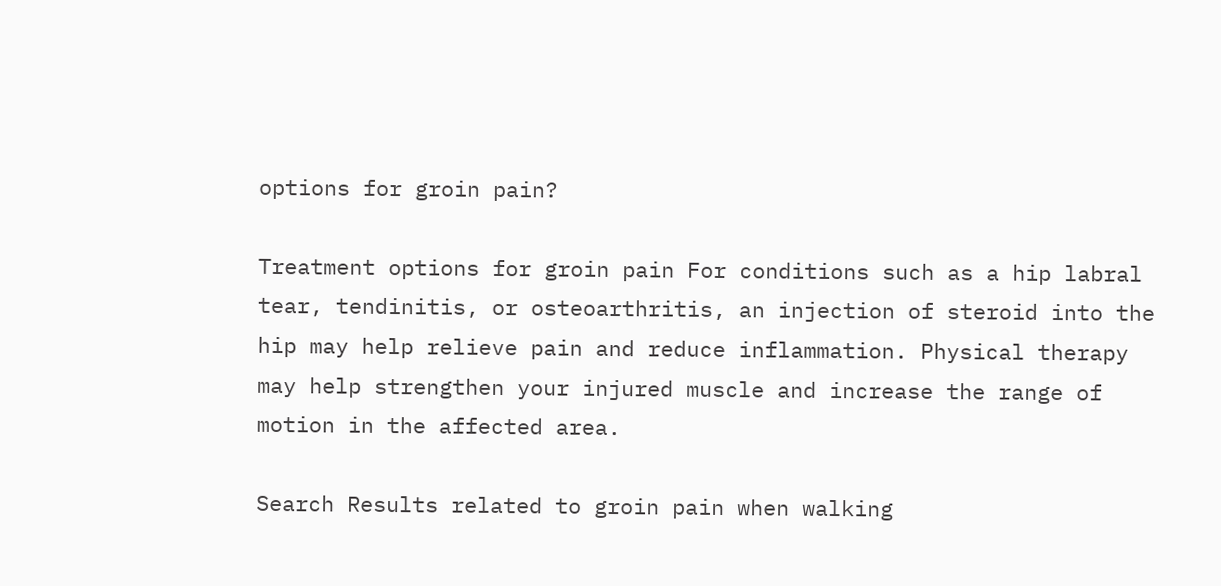options for groin pain?

Treatment options for groin pain For conditions such as a hip labral tear, tendinitis, or osteoarthritis, an injection of steroid into the hip may help relieve pain and reduce inflammation. Physical therapy may help strengthen your injured muscle and increase the range of motion in the affected area.

Search Results related to groin pain when walking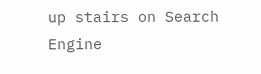up stairs on Search Engine